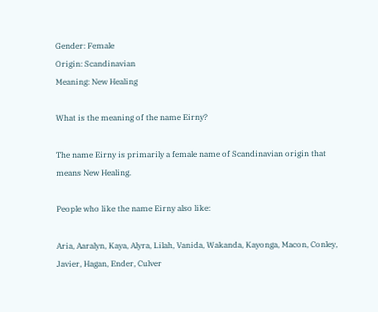Gender: Female
Origin: Scandinavian
Meaning: New Healing

What is the meaning of the name Eirny?

The name Eirny is primarily a female name of Scandinavian origin that means New Healing.

People who like the name Eirny also like:

Aria, Aaralyn, Kaya, Alyra, Lilah, Vanida, Wakanda, Kayonga, Macon, Conley, Javier, Hagan, Ender, Culver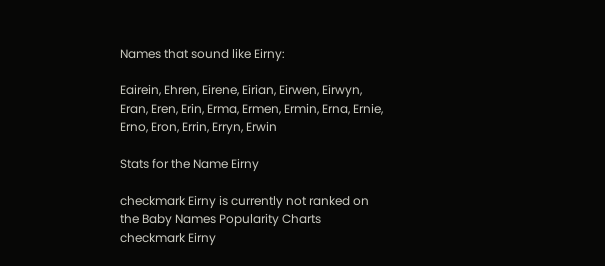Names that sound like Eirny:

Eairein, Ehren, Eirene, Eirian, Eirwen, Eirwyn, Eran, Eren, Erin, Erma, Ermen, Ermin, Erna, Ernie, Erno, Eron, Errin, Erryn, Erwin

Stats for the Name Eirny

checkmark Eirny is currently not ranked on the Baby Names Popularity Charts
checkmark Eirny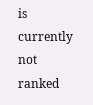is currently not ranked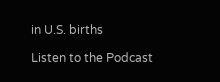in U.S. births

Listen to the Podcast